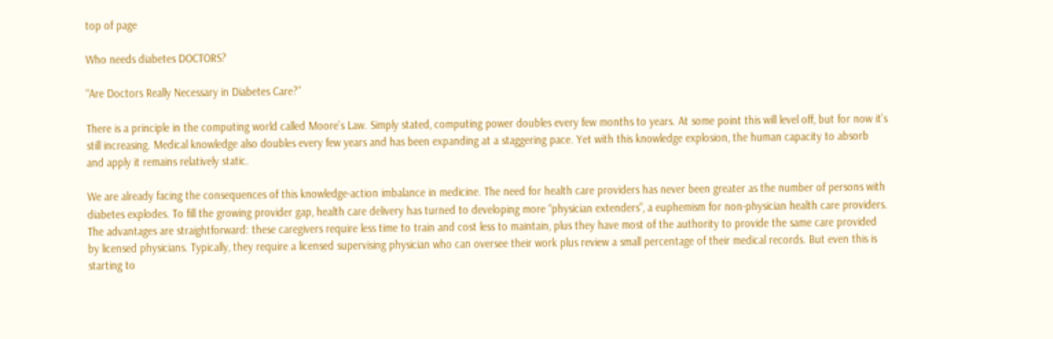top of page

Who needs diabetes DOCTORS?

“Are Doctors Really Necessary in Diabetes Care?”

There is a principle in the computing world called Moore’s Law. Simply stated, computing power doubles every few months to years. At some point this will level off, but for now it’s still increasing. Medical knowledge also doubles every few years and has been expanding at a staggering pace. Yet with this knowledge explosion, the human capacity to absorb and apply it remains relatively static.

We are already facing the consequences of this knowledge-action imbalance in medicine. The need for health care providers has never been greater as the number of persons with diabetes explodes. To fill the growing provider gap, health care delivery has turned to developing more “physician extenders”, a euphemism for non-physician health care providers. The advantages are straightforward: these caregivers require less time to train and cost less to maintain, plus they have most of the authority to provide the same care provided by licensed physicians. Typically, they require a licensed supervising physician who can oversee their work plus review a small percentage of their medical records. But even this is starting to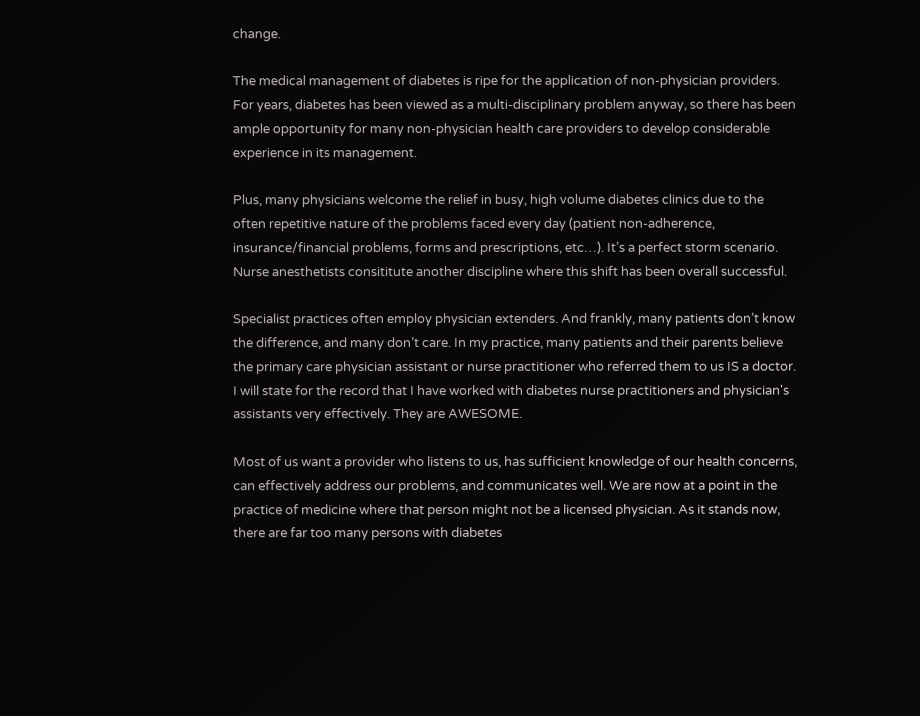change.

The medical management of diabetes is ripe for the application of non-physician providers. For years, diabetes has been viewed as a multi-disciplinary problem anyway, so there has been ample opportunity for many non-physician health care providers to develop considerable experience in its management.

Plus, many physicians welcome the relief in busy, high volume diabetes clinics due to the often repetitive nature of the problems faced every day (patient non-adherence, insurance/financial problems, forms and prescriptions, etc…). It’s a perfect storm scenario. Nurse anesthetists consititute another discipline where this shift has been overall successful.

Specialist practices often employ physician extenders. And frankly, many patients don’t know the difference, and many don’t care. In my practice, many patients and their parents believe the primary care physician assistant or nurse practitioner who referred them to us IS a doctor. I will state for the record that I have worked with diabetes nurse practitioners and physician's assistants very effectively. They are AWESOME.

Most of us want a provider who listens to us, has sufficient knowledge of our health concerns, can effectively address our problems, and communicates well. We are now at a point in the practice of medicine where that person might not be a licensed physician. As it stands now, there are far too many persons with diabetes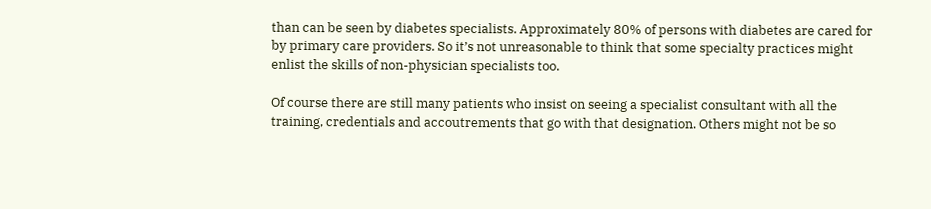than can be seen by diabetes specialists. Approximately 80% of persons with diabetes are cared for by primary care providers. So it’s not unreasonable to think that some specialty practices might enlist the skills of non-physician specialists too.

Of course there are still many patients who insist on seeing a specialist consultant with all the training, credentials and accoutrements that go with that designation. Others might not be so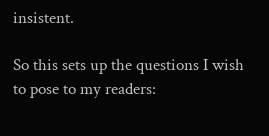insistent.

So this sets up the questions I wish to pose to my readers: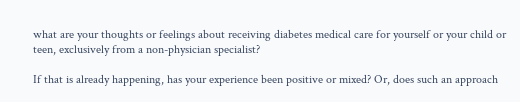what are your thoughts or feelings about receiving diabetes medical care for yourself or your child or teen, exclusively from a non-physician specialist?

If that is already happening, has your experience been positive or mixed? Or, does such an approach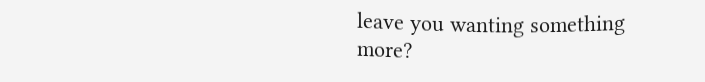leave you wanting something more?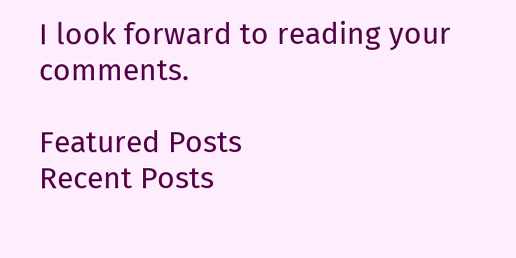I look forward to reading your comments.

Featured Posts
Recent Posts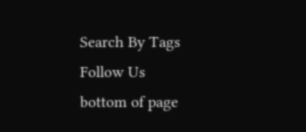Search By Tags
Follow Us
bottom of page